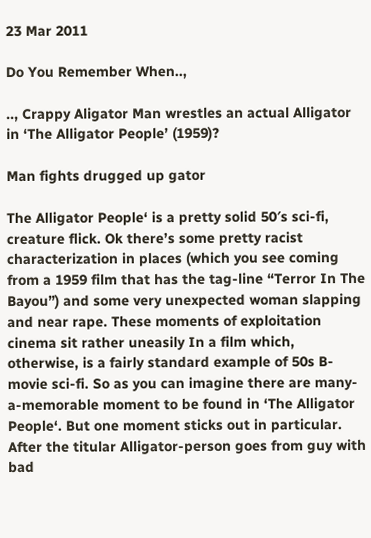23 Mar 2011

Do You Remember When..,

.., Crappy Aligator Man wrestles an actual Alligator in ‘The Alligator People’ (1959)?

Man fights drugged up gator

The Alligator People‘ is a pretty solid 50′s sci-fi, creature flick. Ok there’s some pretty racist characterization in places (which you see coming from a 1959 film that has the tag-line “Terror In The Bayou”) and some very unexpected woman slapping and near rape. These moments of exploitation cinema sit rather uneasily In a film which, otherwise, is a fairly standard example of 50s B-movie sci-fi. So as you can imagine there are many-a-memorable moment to be found in ‘The Alligator People‘. But one moment sticks out in particular. After the titular Alligator-person goes from guy with bad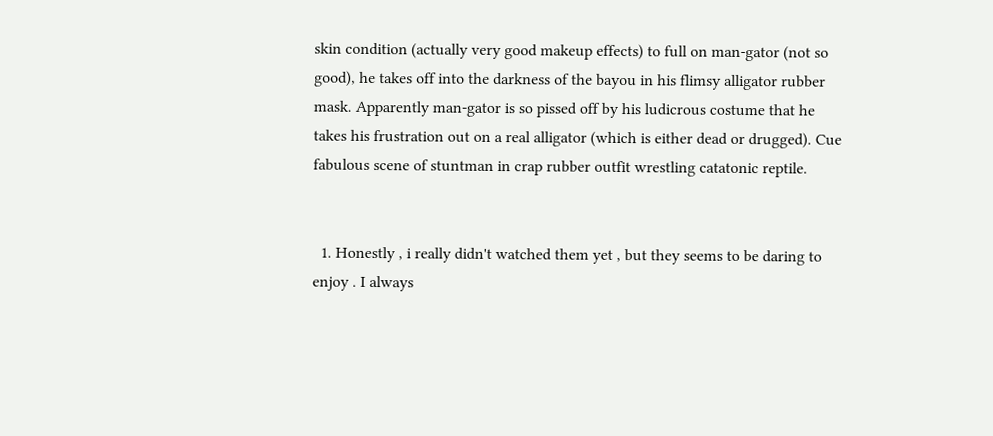skin condition (actually very good makeup effects) to full on man-gator (not so good), he takes off into the darkness of the bayou in his flimsy alligator rubber mask. Apparently man-gator is so pissed off by his ludicrous costume that he takes his frustration out on a real alligator (which is either dead or drugged). Cue fabulous scene of stuntman in crap rubber outfit wrestling catatonic reptile.


  1. Honestly , i really didn't watched them yet , but they seems to be daring to enjoy . I always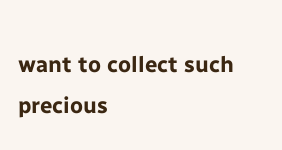want to collect such precious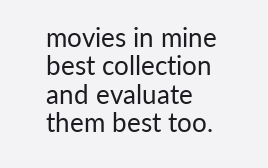movies in mine best collection and evaluate them best too.